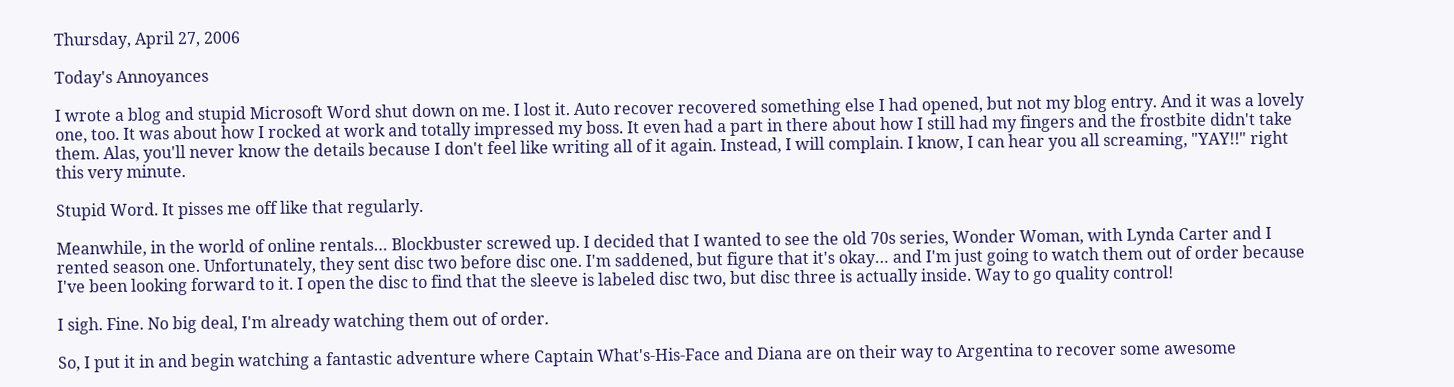Thursday, April 27, 2006

Today's Annoyances

I wrote a blog and stupid Microsoft Word shut down on me. I lost it. Auto recover recovered something else I had opened, but not my blog entry. And it was a lovely one, too. It was about how I rocked at work and totally impressed my boss. It even had a part in there about how I still had my fingers and the frostbite didn't take them. Alas, you'll never know the details because I don't feel like writing all of it again. Instead, I will complain. I know, I can hear you all screaming, "YAY!!" right this very minute.

Stupid Word. It pisses me off like that regularly.

Meanwhile, in the world of online rentals… Blockbuster screwed up. I decided that I wanted to see the old 70s series, Wonder Woman, with Lynda Carter and I rented season one. Unfortunately, they sent disc two before disc one. I'm saddened, but figure that it's okay… and I'm just going to watch them out of order because I've been looking forward to it. I open the disc to find that the sleeve is labeled disc two, but disc three is actually inside. Way to go quality control!

I sigh. Fine. No big deal, I'm already watching them out of order.

So, I put it in and begin watching a fantastic adventure where Captain What's-His-Face and Diana are on their way to Argentina to recover some awesome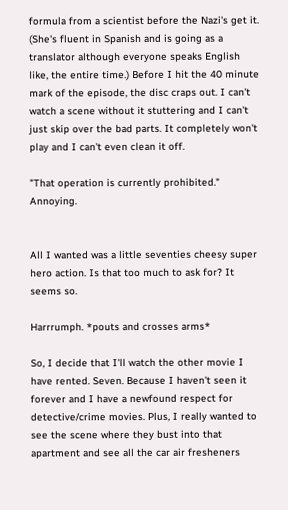formula from a scientist before the Nazi's get it. (She's fluent in Spanish and is going as a translator although everyone speaks English like, the entire time.) Before I hit the 40 minute mark of the episode, the disc craps out. I can't watch a scene without it stuttering and I can't just skip over the bad parts. It completely won't play and I can't even clean it off.

"That operation is currently prohibited." Annoying.


All I wanted was a little seventies cheesy super hero action. Is that too much to ask for? It seems so.

Harrrumph. *pouts and crosses arms*

So, I decide that I'll watch the other movie I have rented. Seven. Because I haven't seen it forever and I have a newfound respect for detective/crime movies. Plus, I really wanted to see the scene where they bust into that apartment and see all the car air fresheners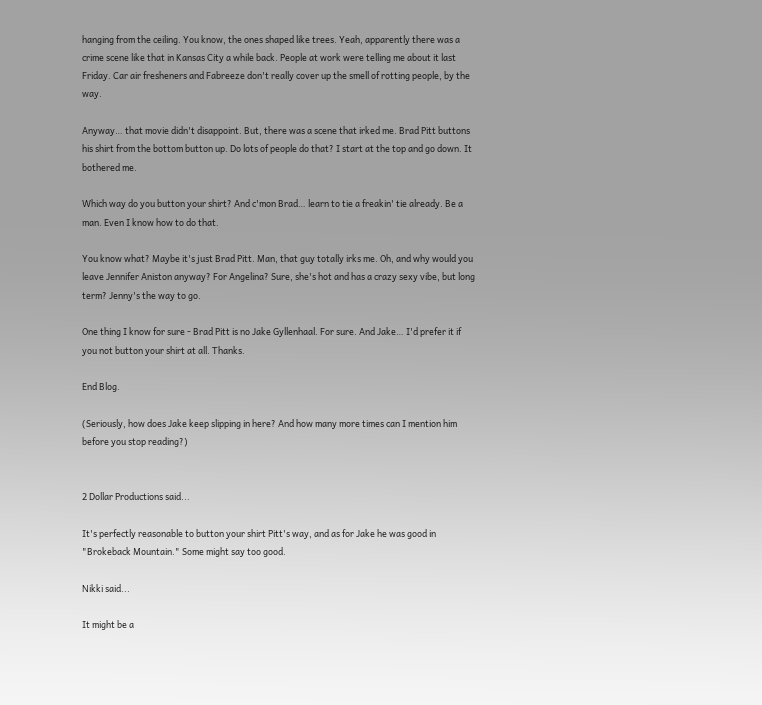hanging from the ceiling. You know, the ones shaped like trees. Yeah, apparently there was a crime scene like that in Kansas City a while back. People at work were telling me about it last Friday. Car air fresheners and Fabreeze don't really cover up the smell of rotting people, by the way.

Anyway… that movie didn't disappoint. But, there was a scene that irked me. Brad Pitt buttons his shirt from the bottom button up. Do lots of people do that? I start at the top and go down. It bothered me.

Which way do you button your shirt? And c'mon Brad… learn to tie a freakin' tie already. Be a man. Even I know how to do that.

You know what? Maybe it's just Brad Pitt. Man, that guy totally irks me. Oh, and why would you leave Jennifer Aniston anyway? For Angelina? Sure, she's hot and has a crazy sexy vibe, but long term? Jenny's the way to go.

One thing I know for sure - Brad Pitt is no Jake Gyllenhaal. For sure. And Jake… I'd prefer it if you not button your shirt at all. Thanks.

End Blog.

(Seriously, how does Jake keep slipping in here? And how many more times can I mention him before you stop reading?)


2 Dollar Productions said...

It's perfectly reasonable to button your shirt Pitt's way, and as for Jake he was good in "Brokeback Mountain." Some might say too good.

Nikki said...

It might be a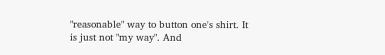"reasonable" way to button one's shirt. It is just not "my way". And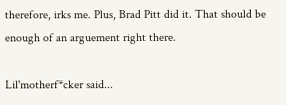therefore, irks me. Plus, Brad Pitt did it. That should be enough of an arguement right there.

Lil'motherf*cker said...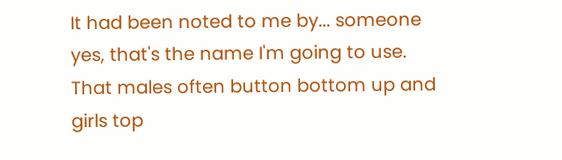It had been noted to me by... someone yes, that's the name I'm going to use. That males often button bottom up and girls top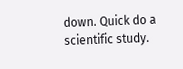down. Quick do a scientific study.